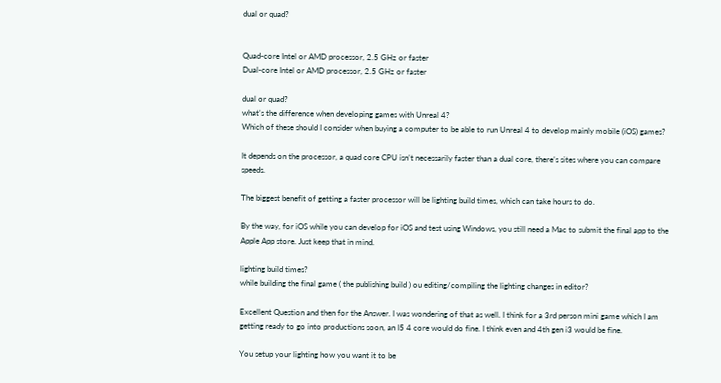dual or quad?


Quad-core Intel or AMD processor, 2.5 GHz or faster
Dual-core Intel or AMD processor, 2.5 GHz or faster

dual or quad?
what’s the difference when developing games with Unreal 4?
Which of these should I consider when buying a computer to be able to run Unreal 4 to develop mainly mobile (iOS) games?

It depends on the processor, a quad core CPU isn’t necessarily faster than a dual core, there’s sites where you can compare speeds.

The biggest benefit of getting a faster processor will be lighting build times, which can take hours to do.

By the way, for iOS while you can develop for iOS and test using Windows, you still need a Mac to submit the final app to the Apple App store. Just keep that in mind.

lighting build times?
while building the final game ( the publishing build ) ou editing/compiling the lighting changes in editor?

Excellent Question and then for the Answer. I was wondering of that as well. I think for a 3rd person mini game which I am getting ready to go into productions soon, an I5 4 core would do fine. I think even and 4th gen i3 would be fine.

You setup your lighting how you want it to be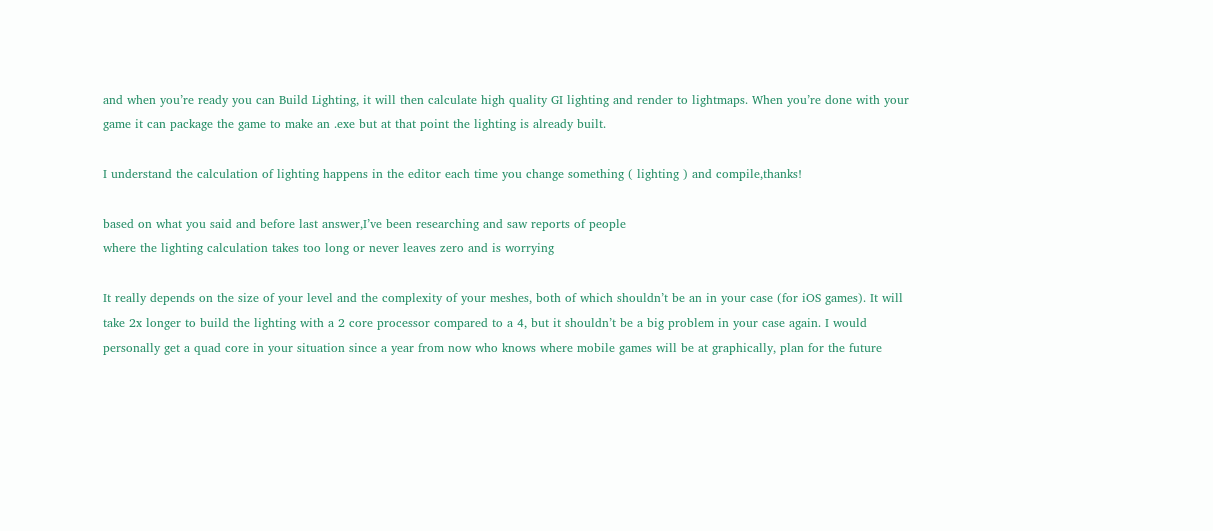and when you’re ready you can Build Lighting, it will then calculate high quality GI lighting and render to lightmaps. When you’re done with your game it can package the game to make an .exe but at that point the lighting is already built.

I understand the calculation of lighting happens in the editor each time you change something ( lighting ) and compile,thanks!

based on what you said and before last answer,I’ve been researching and saw reports of people
where the lighting calculation takes too long or never leaves zero and is worrying

It really depends on the size of your level and the complexity of your meshes, both of which shouldn’t be an in your case (for iOS games). It will take 2x longer to build the lighting with a 2 core processor compared to a 4, but it shouldn’t be a big problem in your case again. I would personally get a quad core in your situation since a year from now who knows where mobile games will be at graphically, plan for the future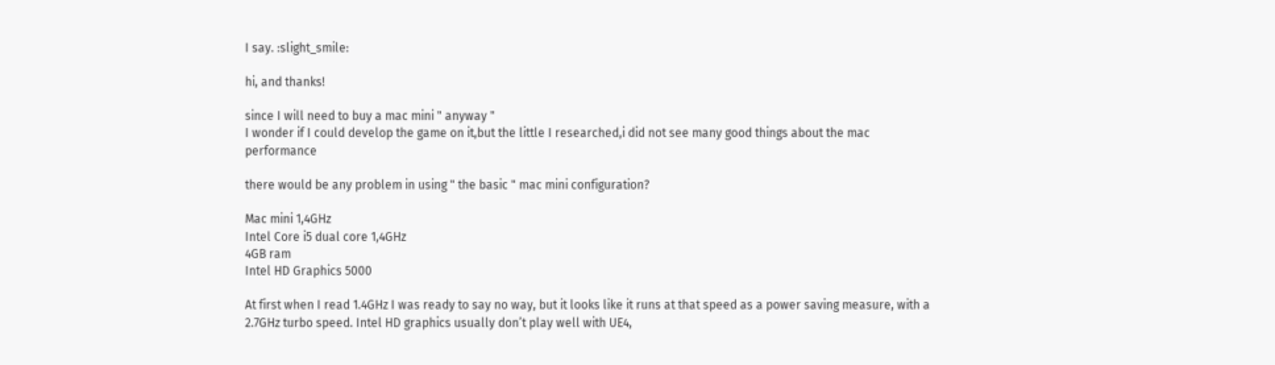I say. :slight_smile:

hi, and thanks!

since I will need to buy a mac mini " anyway "
I wonder if I could develop the game on it,but the little I researched,i did not see many good things about the mac performance

there would be any problem in using " the basic " mac mini configuration?

Mac mini 1,4GHz
Intel Core i5 dual core 1,4GHz
4GB ram
Intel HD Graphics 5000

At first when I read 1.4GHz I was ready to say no way, but it looks like it runs at that speed as a power saving measure, with a 2.7GHz turbo speed. Intel HD graphics usually don’t play well with UE4,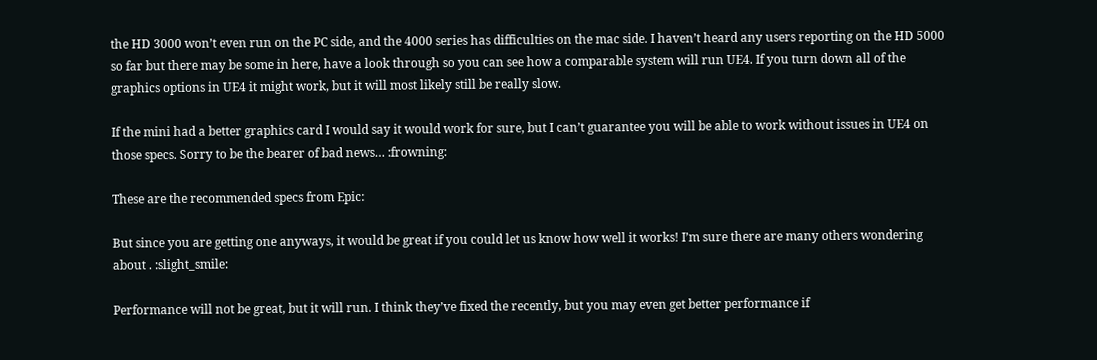the HD 3000 won’t even run on the PC side, and the 4000 series has difficulties on the mac side. I haven’t heard any users reporting on the HD 5000 so far but there may be some in here, have a look through so you can see how a comparable system will run UE4. If you turn down all of the graphics options in UE4 it might work, but it will most likely still be really slow.

If the mini had a better graphics card I would say it would work for sure, but I can’t guarantee you will be able to work without issues in UE4 on those specs. Sorry to be the bearer of bad news… :frowning:

These are the recommended specs from Epic:

But since you are getting one anyways, it would be great if you could let us know how well it works! I’m sure there are many others wondering about . :slight_smile:

Performance will not be great, but it will run. I think they’ve fixed the recently, but you may even get better performance if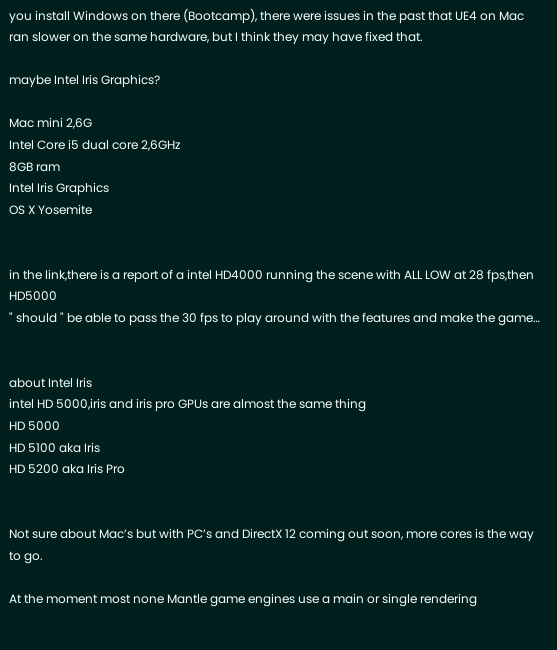you install Windows on there (Bootcamp), there were issues in the past that UE4 on Mac ran slower on the same hardware, but I think they may have fixed that.

maybe Intel Iris Graphics?

Mac mini 2,6G
Intel Core i5 dual core 2,6GHz
8GB ram
Intel Iris Graphics
OS X Yosemite


in the link,there is a report of a intel HD4000 running the scene with ALL LOW at 28 fps,then HD5000
" should " be able to pass the 30 fps to play around with the features and make the game…


about Intel Iris
intel HD 5000,iris and iris pro GPUs are almost the same thing
HD 5000
HD 5100 aka Iris
HD 5200 aka Iris Pro


Not sure about Mac’s but with PC’s and DirectX 12 coming out soon, more cores is the way to go.

At the moment most none Mantle game engines use a main or single rendering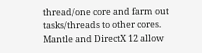thread/one core and farm out tasks/threads to other cores. Mantle and DirectX 12 allow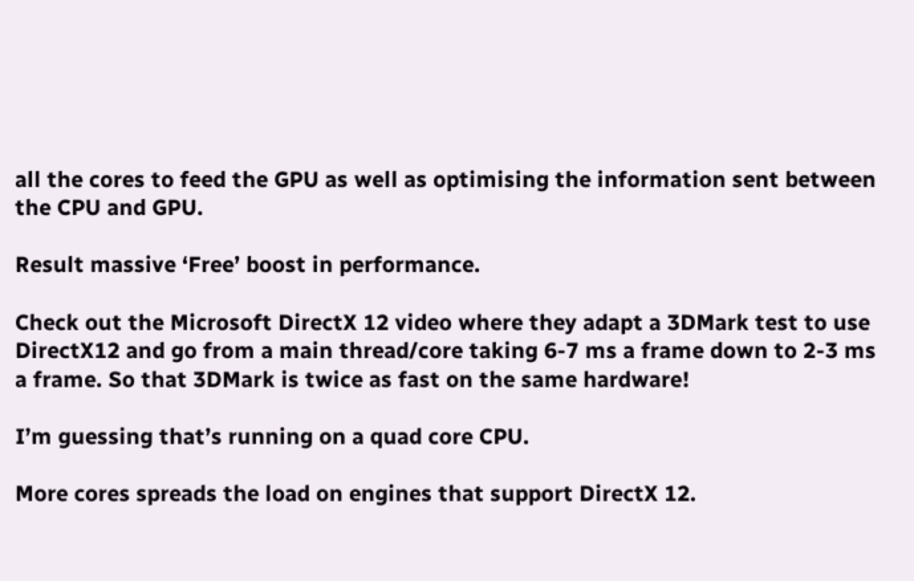all the cores to feed the GPU as well as optimising the information sent between the CPU and GPU.

Result massive ‘Free’ boost in performance.

Check out the Microsoft DirectX 12 video where they adapt a 3DMark test to use DirectX12 and go from a main thread/core taking 6-7 ms a frame down to 2-3 ms a frame. So that 3DMark is twice as fast on the same hardware!

I’m guessing that’s running on a quad core CPU.

More cores spreads the load on engines that support DirectX 12.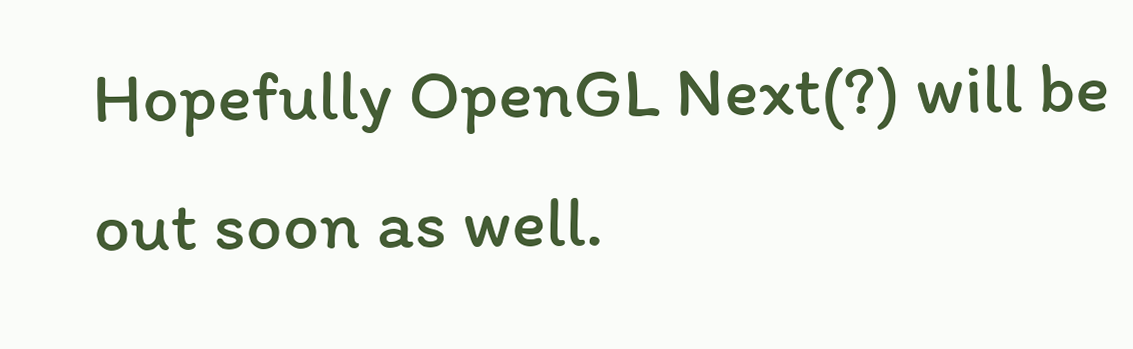Hopefully OpenGL Next(?) will be out soon as well.